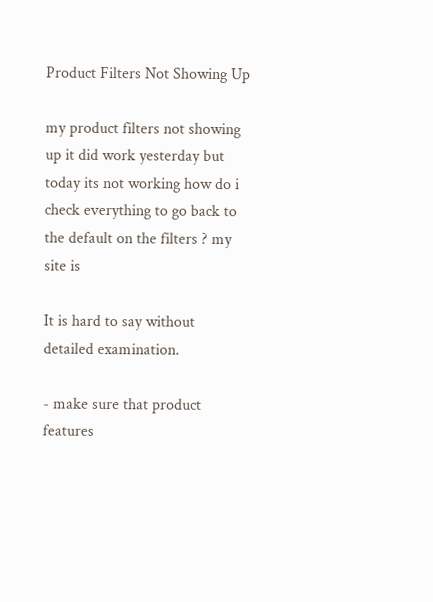Product Filters Not Showing Up

my product filters not showing up it did work yesterday but today its not working how do i check everything to go back to the default on the filters ? my site is

It is hard to say without detailed examination.

- make sure that product features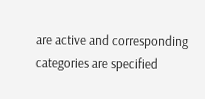are active and corresponding categories are specified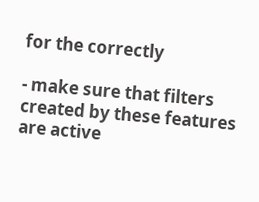for the correctly

- make sure that filters created by these features are active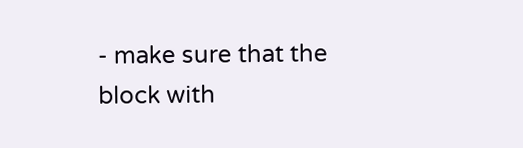- make sure that the block with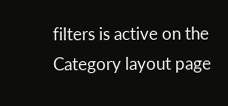filters is active on the Category layout page